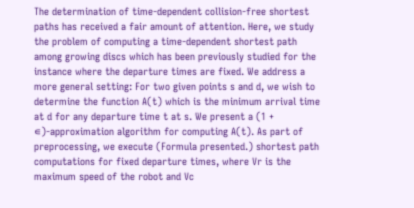The determination of time-dependent collision-free shortest paths has received a fair amount of attention. Here, we study the problem of computing a time-dependent shortest path among growing discs which has been previously studied for the instance where the departure times are fixed. We address a more general setting: For two given points s and d, we wish to determine the function A(t) which is the minimum arrival time at d for any departure time t at s. We present a (1 + ∊)-approximation algorithm for computing A(t). As part of preprocessing, we execute (Formula presented.) shortest path computations for fixed departure times, where Vr is the maximum speed of the robot and Vc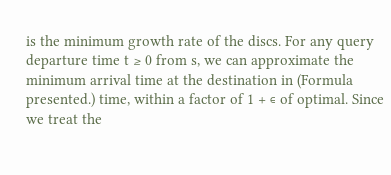is the minimum growth rate of the discs. For any query departure time t ≥ 0 from s, we can approximate the minimum arrival time at the destination in (Formula presented.) time, within a factor of 1 + ∊ of optimal. Since we treat the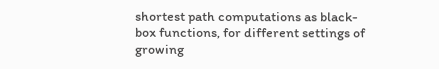shortest path computations as black-box functions, for different settings of growing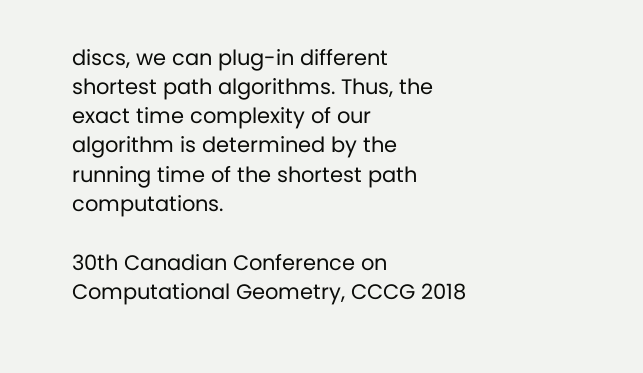discs, we can plug-in different shortest path algorithms. Thus, the exact time complexity of our algorithm is determined by the running time of the shortest path computations.

30th Canadian Conference on Computational Geometry, CCCG 2018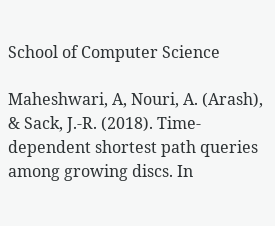School of Computer Science

Maheshwari, A, Nouri, A. (Arash), & Sack, J.-R. (2018). Time-dependent shortest path queries among growing discs. In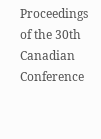Proceedings of the 30th Canadian Conference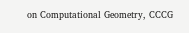on Computational Geometry, CCCG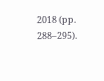2018 (pp. 288–295).